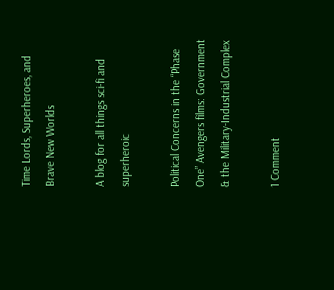Time Lords, Superheroes, and Brave New Worlds

A blog for all things sci-fi and superheroic

Political Concerns in the “Phase One” Avengers films: Government & the Military-Industrial Complex

1 Comment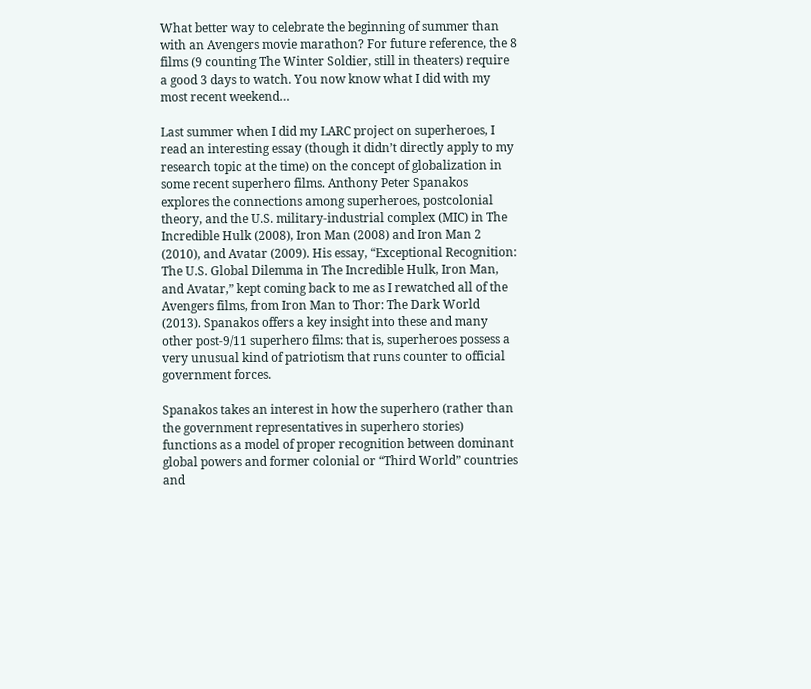What better way to celebrate the beginning of summer than with an Avengers movie marathon? For future reference, the 8 films (9 counting The Winter Soldier, still in theaters) require a good 3 days to watch. You now know what I did with my most recent weekend…

Last summer when I did my LARC project on superheroes, I read an interesting essay (though it didn’t directly apply to my research topic at the time) on the concept of globalization in some recent superhero films. Anthony Peter Spanakos explores the connections among superheroes, postcolonial theory, and the U.S. military-industrial complex (MIC) in The Incredible Hulk (2008), Iron Man (2008) and Iron Man 2 (2010), and Avatar (2009). His essay, “Exceptional Recognition: The U.S. Global Dilemma in The Incredible Hulk, Iron Man, and Avatar,” kept coming back to me as I rewatched all of the Avengers films, from Iron Man to Thor: The Dark World (2013). Spanakos offers a key insight into these and many other post-9/11 superhero films: that is, superheroes possess a very unusual kind of patriotism that runs counter to official government forces.

Spanakos takes an interest in how the superhero (rather than the government representatives in superhero stories) functions as a model of proper recognition between dominant global powers and former colonial or “Third World” countries and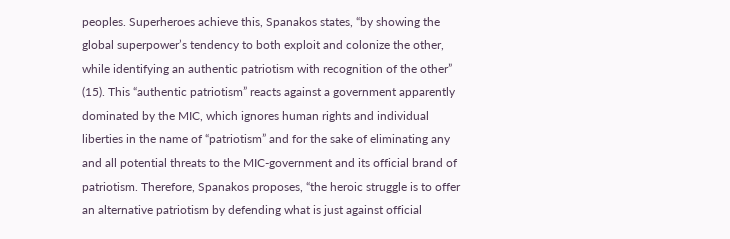peoples. Superheroes achieve this, Spanakos states, “by showing the global superpower’s tendency to both exploit and colonize the other, while identifying an authentic patriotism with recognition of the other” (15). This “authentic patriotism” reacts against a government apparently dominated by the MIC, which ignores human rights and individual liberties in the name of “patriotism” and for the sake of eliminating any and all potential threats to the MIC-government and its official brand of patriotism. Therefore, Spanakos proposes, “the heroic struggle is to offer an alternative patriotism by defending what is just against official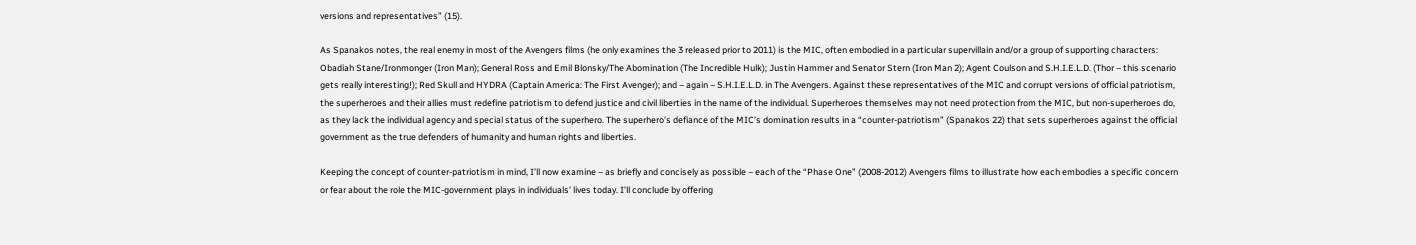versions and representatives” (15).

As Spanakos notes, the real enemy in most of the Avengers films (he only examines the 3 released prior to 2011) is the MIC, often embodied in a particular supervillain and/or a group of supporting characters: Obadiah Stane/Ironmonger (Iron Man); General Ross and Emil Blonsky/The Abomination (The Incredible Hulk); Justin Hammer and Senator Stern (Iron Man 2); Agent Coulson and S.H.I.E.L.D. (Thor – this scenario gets really interesting!); Red Skull and HYDRA (Captain America: The First Avenger); and – again – S.H.I.E.L.D. in The Avengers. Against these representatives of the MIC and corrupt versions of official patriotism, the superheroes and their allies must redefine patriotism to defend justice and civil liberties in the name of the individual. Superheroes themselves may not need protection from the MIC, but non-superheroes do, as they lack the individual agency and special status of the superhero. The superhero’s defiance of the MIC’s domination results in a “counter-patriotism” (Spanakos 22) that sets superheroes against the official government as the true defenders of humanity and human rights and liberties.

Keeping the concept of counter-patriotism in mind, I’ll now examine – as briefly and concisely as possible – each of the “Phase One” (2008-2012) Avengers films to illustrate how each embodies a specific concern or fear about the role the MIC-government plays in individuals’ lives today. I’ll conclude by offering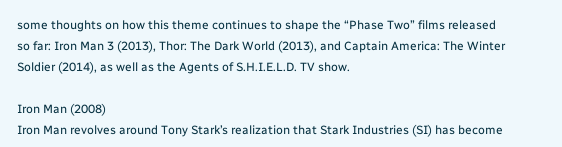some thoughts on how this theme continues to shape the “Phase Two” films released so far: Iron Man 3 (2013), Thor: The Dark World (2013), and Captain America: The Winter Soldier (2014), as well as the Agents of S.H.I.E.L.D. TV show.

Iron Man (2008)
Iron Man revolves around Tony Stark’s realization that Stark Industries (SI) has become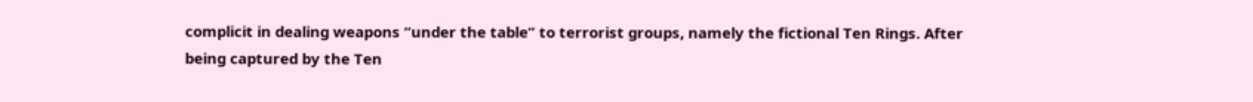complicit in dealing weapons “under the table” to terrorist groups, namely the fictional Ten Rings. After being captured by the Ten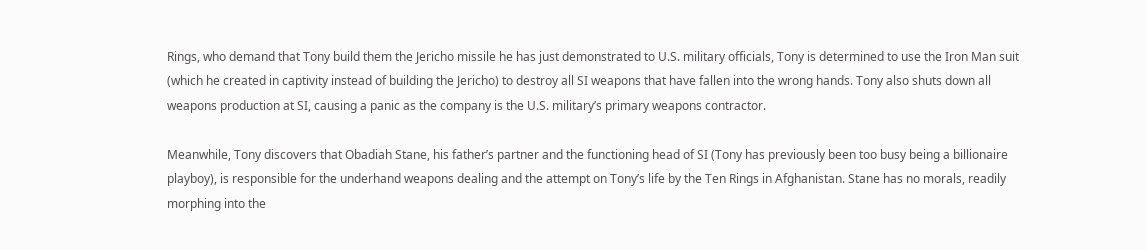Rings, who demand that Tony build them the Jericho missile he has just demonstrated to U.S. military officials, Tony is determined to use the Iron Man suit (which he created in captivity instead of building the Jericho) to destroy all SI weapons that have fallen into the wrong hands. Tony also shuts down all weapons production at SI, causing a panic as the company is the U.S. military’s primary weapons contractor.

Meanwhile, Tony discovers that Obadiah Stane, his father’s partner and the functioning head of SI (Tony has previously been too busy being a billionaire playboy), is responsible for the underhand weapons dealing and the attempt on Tony’s life by the Ten Rings in Afghanistan. Stane has no morals, readily morphing into the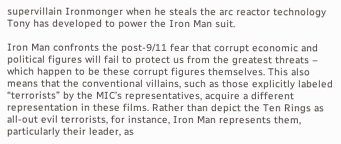supervillain Ironmonger when he steals the arc reactor technology Tony has developed to power the Iron Man suit.

Iron Man confronts the post-9/11 fear that corrupt economic and political figures will fail to protect us from the greatest threats – which happen to be these corrupt figures themselves. This also means that the conventional villains, such as those explicitly labeled “terrorists” by the MIC’s representatives, acquire a different representation in these films. Rather than depict the Ten Rings as all-out evil terrorists, for instance, Iron Man represents them, particularly their leader, as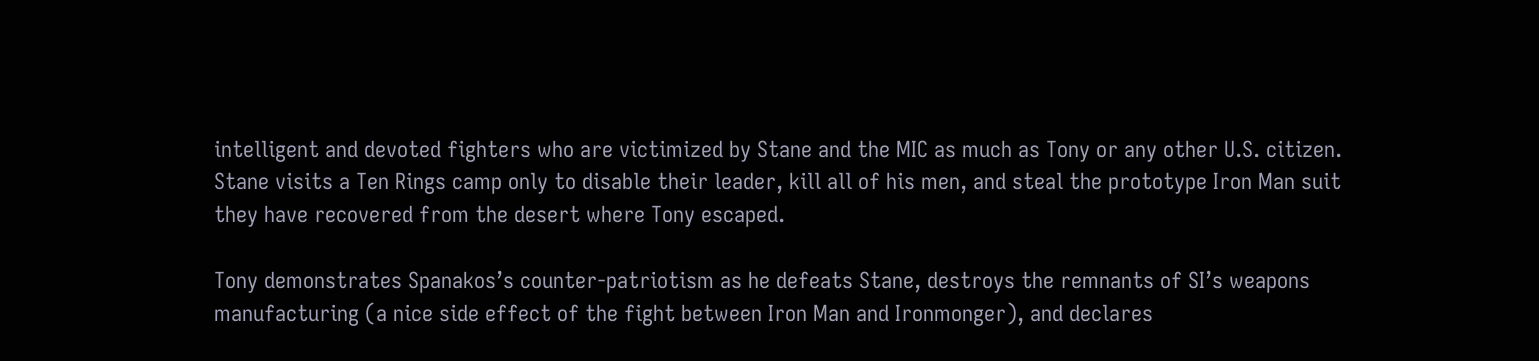intelligent and devoted fighters who are victimized by Stane and the MIC as much as Tony or any other U.S. citizen. Stane visits a Ten Rings camp only to disable their leader, kill all of his men, and steal the prototype Iron Man suit they have recovered from the desert where Tony escaped.

Tony demonstrates Spanakos’s counter-patriotism as he defeats Stane, destroys the remnants of SI’s weapons manufacturing (a nice side effect of the fight between Iron Man and Ironmonger), and declares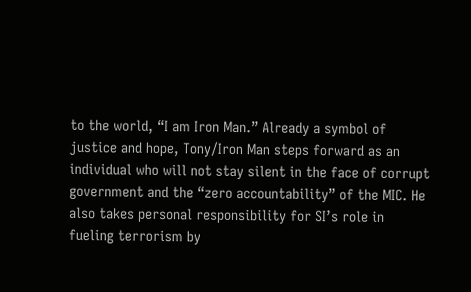to the world, “I am Iron Man.” Already a symbol of justice and hope, Tony/Iron Man steps forward as an individual who will not stay silent in the face of corrupt government and the “zero accountability” of the MIC. He also takes personal responsibility for SI’s role in fueling terrorism by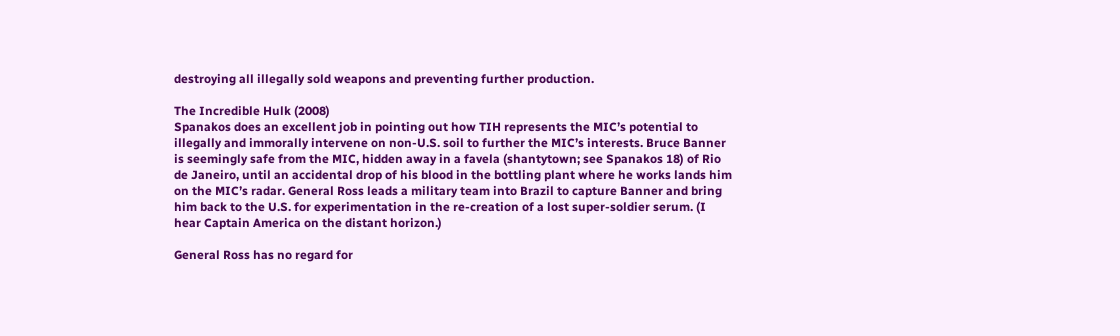destroying all illegally sold weapons and preventing further production.

The Incredible Hulk (2008)
Spanakos does an excellent job in pointing out how TIH represents the MIC’s potential to illegally and immorally intervene on non-U.S. soil to further the MIC’s interests. Bruce Banner is seemingly safe from the MIC, hidden away in a favela (shantytown; see Spanakos 18) of Rio de Janeiro, until an accidental drop of his blood in the bottling plant where he works lands him on the MIC’s radar. General Ross leads a military team into Brazil to capture Banner and bring him back to the U.S. for experimentation in the re-creation of a lost super-soldier serum. (I hear Captain America on the distant horizon.)

General Ross has no regard for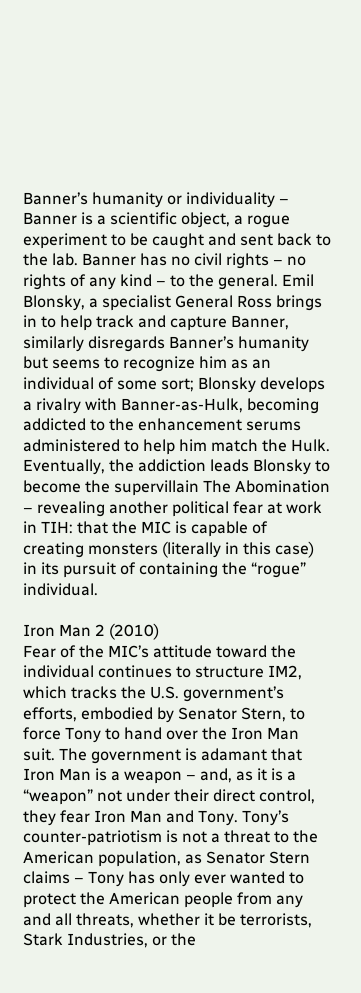Banner’s humanity or individuality – Banner is a scientific object, a rogue experiment to be caught and sent back to the lab. Banner has no civil rights – no rights of any kind – to the general. Emil Blonsky, a specialist General Ross brings in to help track and capture Banner, similarly disregards Banner’s humanity but seems to recognize him as an individual of some sort; Blonsky develops a rivalry with Banner-as-Hulk, becoming addicted to the enhancement serums administered to help him match the Hulk. Eventually, the addiction leads Blonsky to become the supervillain The Abomination – revealing another political fear at work in TIH: that the MIC is capable of creating monsters (literally in this case) in its pursuit of containing the “rogue” individual.

Iron Man 2 (2010)
Fear of the MIC’s attitude toward the individual continues to structure IM2, which tracks the U.S. government’s efforts, embodied by Senator Stern, to force Tony to hand over the Iron Man suit. The government is adamant that Iron Man is a weapon – and, as it is a “weapon” not under their direct control, they fear Iron Man and Tony. Tony’s counter-patriotism is not a threat to the American population, as Senator Stern claims – Tony has only ever wanted to protect the American people from any and all threats, whether it be terrorists, Stark Industries, or the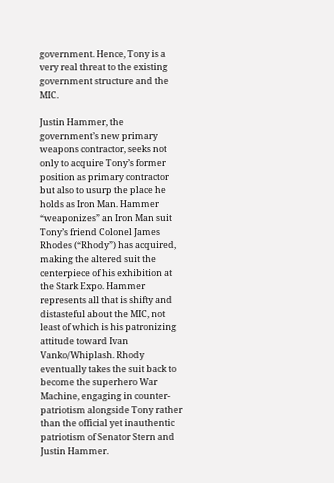government. Hence, Tony is a very real threat to the existing government structure and the MIC.

Justin Hammer, the government’s new primary weapons contractor, seeks not only to acquire Tony’s former position as primary contractor but also to usurp the place he holds as Iron Man. Hammer “weaponizes” an Iron Man suit Tony’s friend Colonel James Rhodes (“Rhody”) has acquired, making the altered suit the centerpiece of his exhibition at the Stark Expo. Hammer represents all that is shifty and distasteful about the MIC, not least of which is his patronizing attitude toward Ivan Vanko/Whiplash. Rhody eventually takes the suit back to become the superhero War Machine, engaging in counter-patriotism alongside Tony rather than the official yet inauthentic patriotism of Senator Stern and Justin Hammer.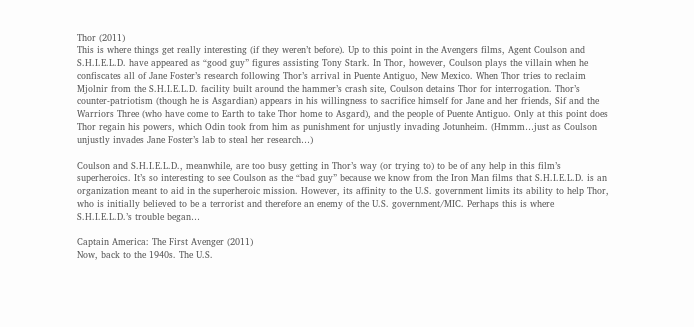Thor (2011)
This is where things get really interesting (if they weren’t before). Up to this point in the Avengers films, Agent Coulson and S.H.I.E.L.D. have appeared as “good guy” figures assisting Tony Stark. In Thor, however, Coulson plays the villain when he confiscates all of Jane Foster’s research following Thor’s arrival in Puente Antiguo, New Mexico. When Thor tries to reclaim Mjolnir from the S.H.I.E.L.D. facility built around the hammer’s crash site, Coulson detains Thor for interrogation. Thor’s counter-patriotism (though he is Asgardian) appears in his willingness to sacrifice himself for Jane and her friends, Sif and the Warriors Three (who have come to Earth to take Thor home to Asgard), and the people of Puente Antiguo. Only at this point does Thor regain his powers, which Odin took from him as punishment for unjustly invading Jotunheim. (Hmmm…just as Coulson unjustly invades Jane Foster’s lab to steal her research…)

Coulson and S.H.I.E.L.D., meanwhile, are too busy getting in Thor’s way (or trying to) to be of any help in this film’s superheroics. It’s so interesting to see Coulson as the “bad guy” because we know from the Iron Man films that S.H.I.E.L.D. is an organization meant to aid in the superheroic mission. However, its affinity to the U.S. government limits its ability to help Thor, who is initially believed to be a terrorist and therefore an enemy of the U.S. government/MIC. Perhaps this is where S.H.I.E.L.D.’s trouble began…

Captain America: The First Avenger (2011)
Now, back to the 1940s. The U.S.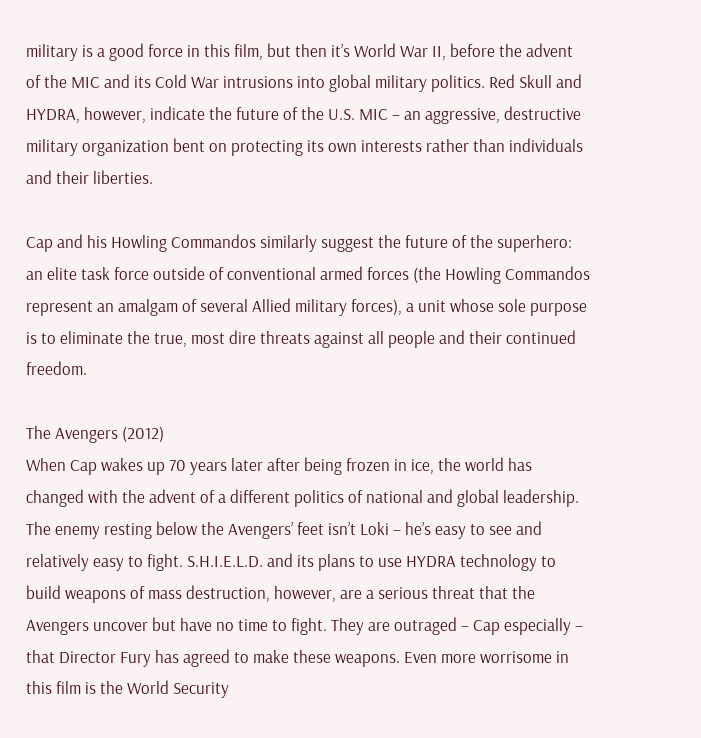military is a good force in this film, but then it’s World War II, before the advent of the MIC and its Cold War intrusions into global military politics. Red Skull and HYDRA, however, indicate the future of the U.S. MIC – an aggressive, destructive military organization bent on protecting its own interests rather than individuals and their liberties.

Cap and his Howling Commandos similarly suggest the future of the superhero: an elite task force outside of conventional armed forces (the Howling Commandos represent an amalgam of several Allied military forces), a unit whose sole purpose is to eliminate the true, most dire threats against all people and their continued freedom.

The Avengers (2012)
When Cap wakes up 70 years later after being frozen in ice, the world has changed with the advent of a different politics of national and global leadership. The enemy resting below the Avengers’ feet isn’t Loki – he’s easy to see and relatively easy to fight. S.H.I.E.L.D. and its plans to use HYDRA technology to build weapons of mass destruction, however, are a serious threat that the Avengers uncover but have no time to fight. They are outraged – Cap especially – that Director Fury has agreed to make these weapons. Even more worrisome in this film is the World Security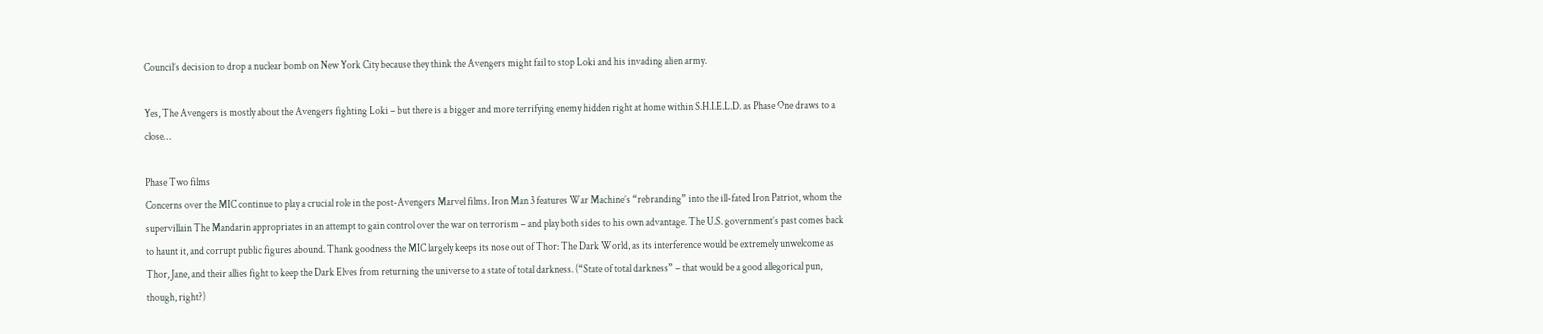Council’s decision to drop a nuclear bomb on New York City because they think the Avengers might fail to stop Loki and his invading alien army.

Yes, The Avengers is mostly about the Avengers fighting Loki – but there is a bigger and more terrifying enemy hidden right at home within S.H.I.E.L.D. as Phase One draws to a close…

Phase Two films
Concerns over the MIC continue to play a crucial role in the post-Avengers Marvel films. Iron Man 3 features War Machine’s “rebranding” into the ill-fated Iron Patriot, whom the supervillain The Mandarin appropriates in an attempt to gain control over the war on terrorism – and play both sides to his own advantage. The U.S. government’s past comes back to haunt it, and corrupt public figures abound. Thank goodness the MIC largely keeps its nose out of Thor: The Dark World, as its interference would be extremely unwelcome as Thor, Jane, and their allies fight to keep the Dark Elves from returning the universe to a state of total darkness. (“State of total darkness” – that would be a good allegorical pun, though, right?)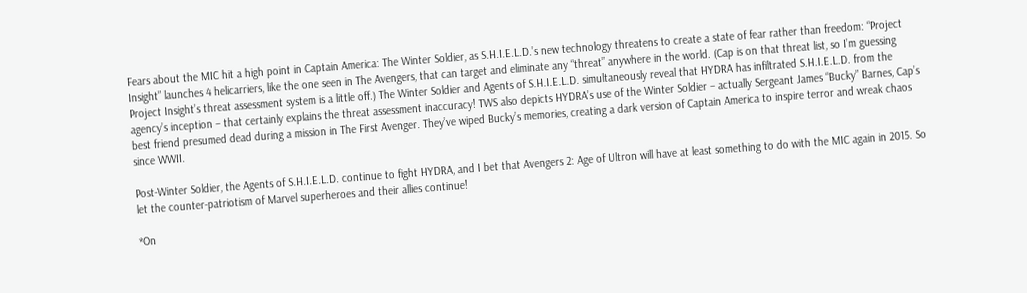Fears about the MIC hit a high point in Captain America: The Winter Soldier, as S.H.I.E.L.D.’s new technology threatens to create a state of fear rather than freedom: “Project Insight” launches 4 helicarriers, like the one seen in The Avengers, that can target and eliminate any “threat” anywhere in the world. (Cap is on that threat list, so I’m guessing Project Insight’s threat assessment system is a little off.) The Winter Soldier and Agents of S.H.I.E.L.D. simultaneously reveal that HYDRA has infiltrated S.H.I.E.L.D. from the agency’s inception – that certainly explains the threat assessment inaccuracy! TWS also depicts HYDRA’s use of the Winter Soldier – actually Sergeant James “Bucky” Barnes, Cap’s best friend presumed dead during a mission in The First Avenger. They’ve wiped Bucky’s memories, creating a dark version of Captain America to inspire terror and wreak chaos since WWII.

Post-Winter Soldier, the Agents of S.H.I.E.L.D. continue to fight HYDRA, and I bet that Avengers 2: Age of Ultron will have at least something to do with the MIC again in 2015. So let the counter-patriotism of Marvel superheroes and their allies continue!

*On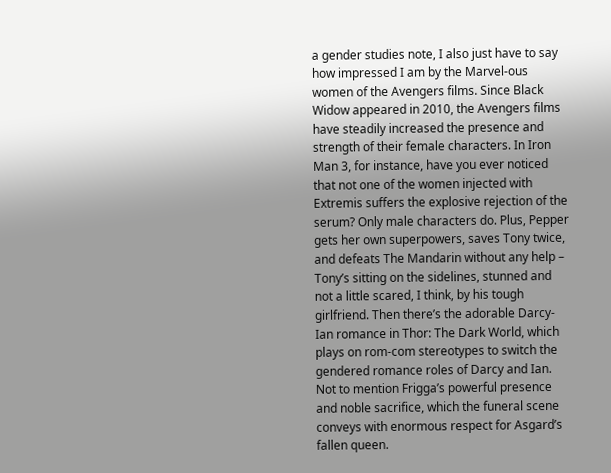a gender studies note, I also just have to say how impressed I am by the Marvel-ous women of the Avengers films. Since Black Widow appeared in 2010, the Avengers films have steadily increased the presence and strength of their female characters. In Iron Man 3, for instance, have you ever noticed that not one of the women injected with Extremis suffers the explosive rejection of the serum? Only male characters do. Plus, Pepper gets her own superpowers, saves Tony twice, and defeats The Mandarin without any help – Tony’s sitting on the sidelines, stunned and not a little scared, I think, by his tough girlfriend. Then there’s the adorable Darcy-Ian romance in Thor: The Dark World, which plays on rom-com stereotypes to switch the gendered romance roles of Darcy and Ian. Not to mention Frigga’s powerful presence and noble sacrifice, which the funeral scene conveys with enormous respect for Asgard’s fallen queen.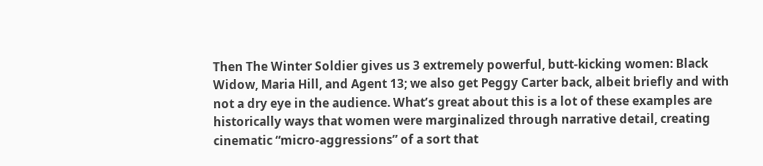Then The Winter Soldier gives us 3 extremely powerful, butt-kicking women: Black Widow, Maria Hill, and Agent 13; we also get Peggy Carter back, albeit briefly and with not a dry eye in the audience. What’s great about this is a lot of these examples are historically ways that women were marginalized through narrative detail, creating cinematic “micro-aggressions” of a sort that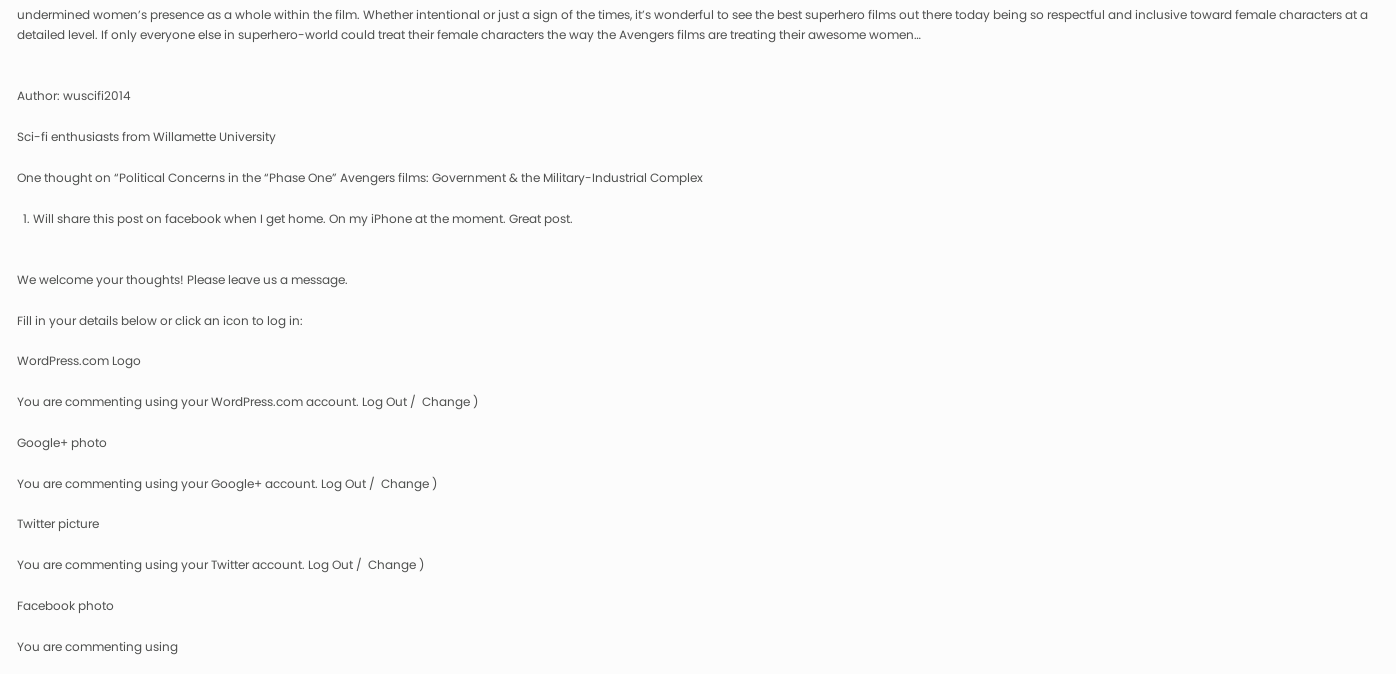undermined women’s presence as a whole within the film. Whether intentional or just a sign of the times, it’s wonderful to see the best superhero films out there today being so respectful and inclusive toward female characters at a detailed level. If only everyone else in superhero-world could treat their female characters the way the Avengers films are treating their awesome women…


Author: wuscifi2014

Sci-fi enthusiasts from Willamette University

One thought on “Political Concerns in the “Phase One” Avengers films: Government & the Military-Industrial Complex

  1. Will share this post on facebook when I get home. On my iPhone at the moment. Great post.


We welcome your thoughts! Please leave us a message.

Fill in your details below or click an icon to log in:

WordPress.com Logo

You are commenting using your WordPress.com account. Log Out /  Change )

Google+ photo

You are commenting using your Google+ account. Log Out /  Change )

Twitter picture

You are commenting using your Twitter account. Log Out /  Change )

Facebook photo

You are commenting using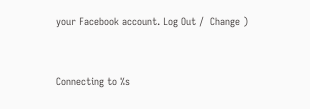your Facebook account. Log Out /  Change )


Connecting to %s